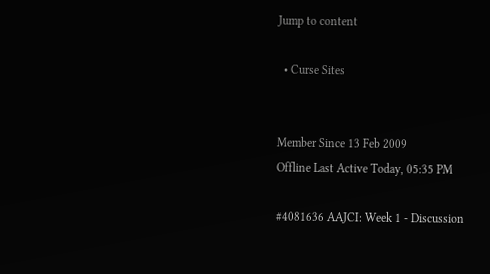Jump to content

  • Curse Sites


Member Since 13 Feb 2009
Offline Last Active Today, 05:35 PM

#4081636 AAJCI: Week 1 - Discussion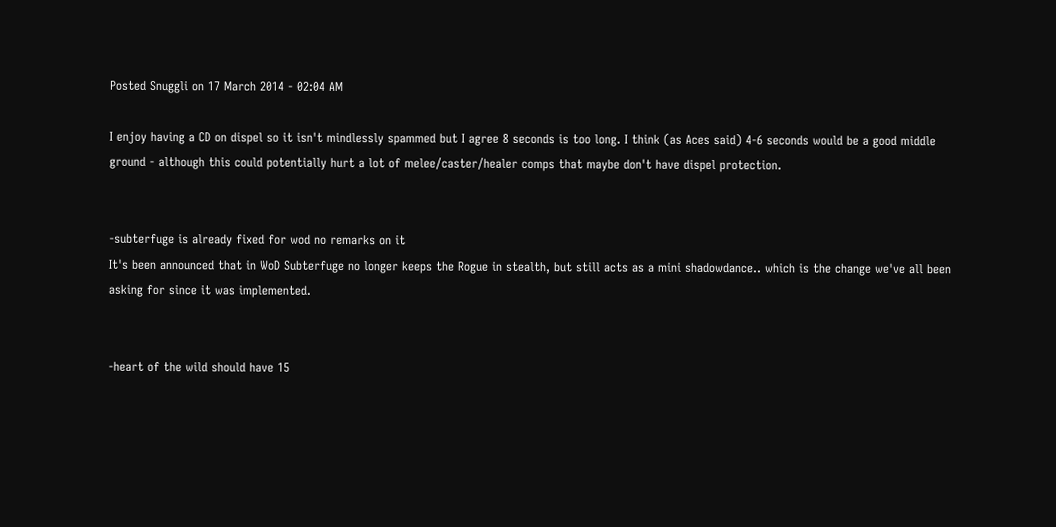Posted Snuggli on 17 March 2014 - 02:04 AM

I enjoy having a CD on dispel so it isn't mindlessly spammed but I agree 8 seconds is too long. I think (as Aces said) 4-6 seconds would be a good middle ground - although this could potentially hurt a lot of melee/caster/healer comps that maybe don't have dispel protection.


-subterfuge is already fixed for wod no remarks on it
It's been announced that in WoD Subterfuge no longer keeps the Rogue in stealth, but still acts as a mini shadowdance.. which is the change we've all been asking for since it was implemented.


-heart of the wild should have 15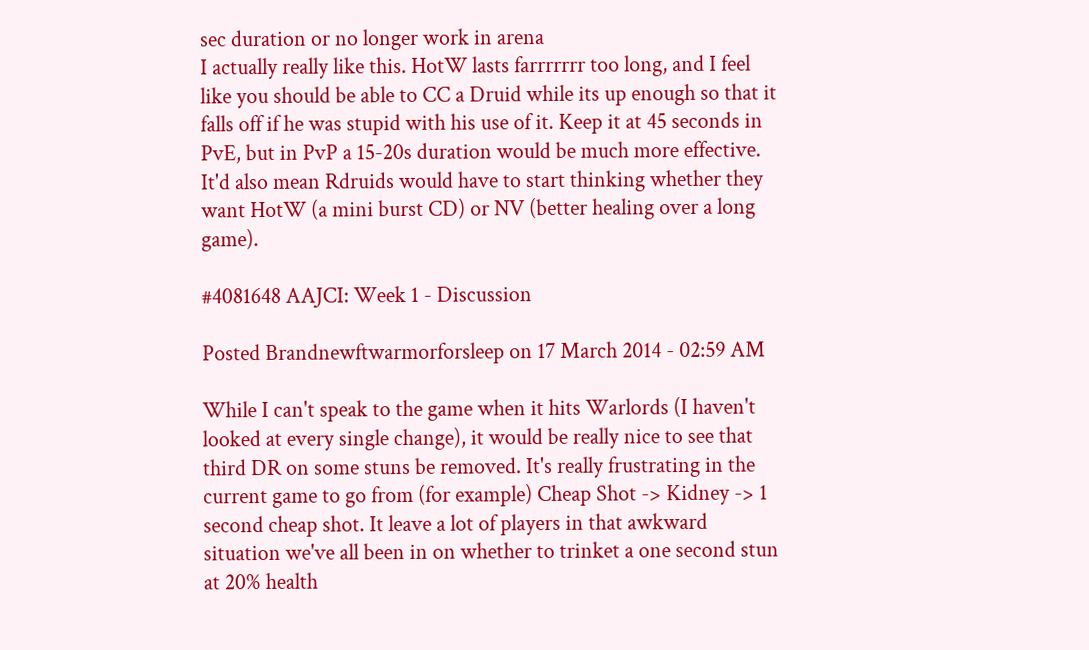sec duration or no longer work in arena
I actually really like this. HotW lasts farrrrrrr too long, and I feel like you should be able to CC a Druid while its up enough so that it falls off if he was stupid with his use of it. Keep it at 45 seconds in PvE, but in PvP a 15-20s duration would be much more effective. It'd also mean Rdruids would have to start thinking whether they want HotW (a mini burst CD) or NV (better healing over a long game).

#4081648 AAJCI: Week 1 - Discussion

Posted Brandnewftwarmorforsleep on 17 March 2014 - 02:59 AM

While I can't speak to the game when it hits Warlords (I haven't looked at every single change), it would be really nice to see that third DR on some stuns be removed. It's really frustrating in the current game to go from (for example) Cheap Shot -> Kidney -> 1 second cheap shot. It leave a lot of players in that awkward situation we've all been in on whether to trinket a one second stun at 20% health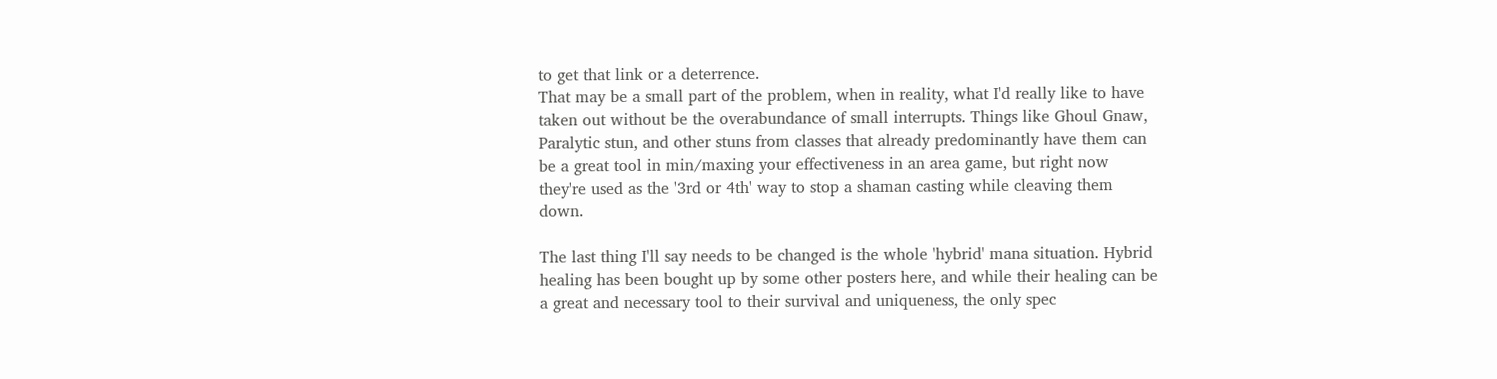to get that link or a deterrence.
That may be a small part of the problem, when in reality, what I'd really like to have taken out without be the overabundance of small interrupts. Things like Ghoul Gnaw, Paralytic stun, and other stuns from classes that already predominantly have them can be a great tool in min/maxing your effectiveness in an area game, but right now they're used as the '3rd or 4th' way to stop a shaman casting while cleaving them down.

The last thing I'll say needs to be changed is the whole 'hybrid' mana situation. Hybrid healing has been bought up by some other posters here, and while their healing can be a great and necessary tool to their survival and uniqueness, the only spec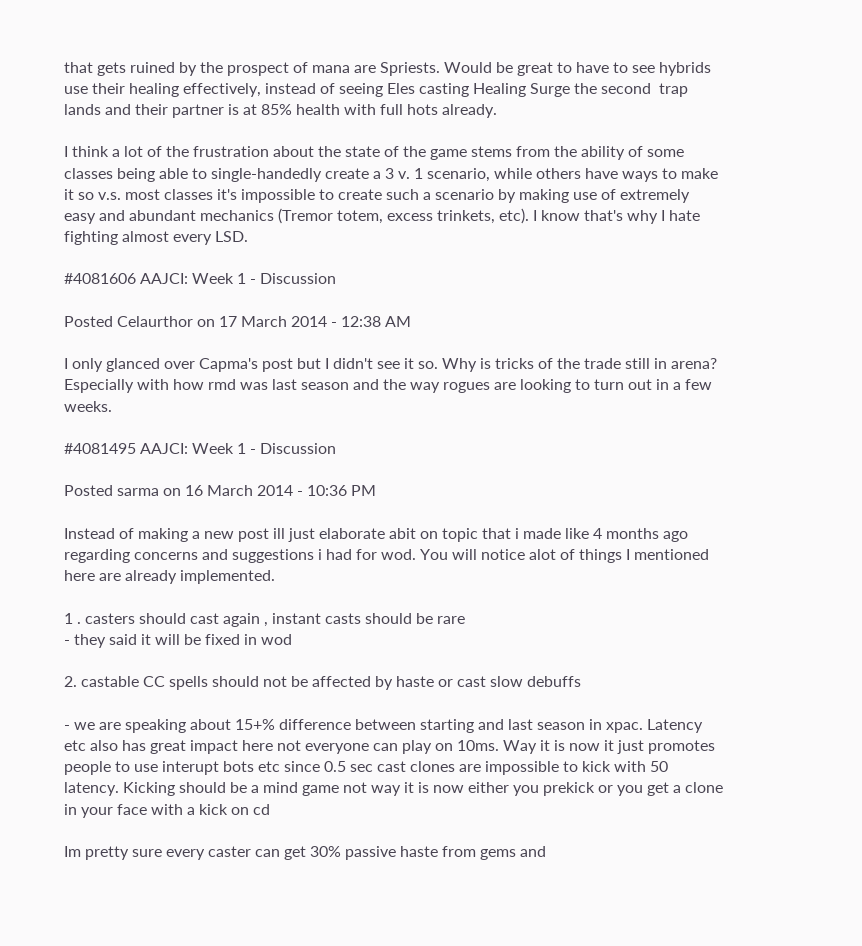that gets ruined by the prospect of mana are Spriests. Would be great to have to see hybrids use their healing effectively, instead of seeing Eles casting Healing Surge the second  trap lands and their partner is at 85% health with full hots already.

I think a lot of the frustration about the state of the game stems from the ability of some classes being able to single-handedly create a 3 v. 1 scenario, while others have ways to make it so v.s. most classes it's impossible to create such a scenario by making use of extremely easy and abundant mechanics (Tremor totem, excess trinkets, etc). I know that's why I hate fighting almost every LSD.

#4081606 AAJCI: Week 1 - Discussion

Posted Celaurthor on 17 March 2014 - 12:38 AM

I only glanced over Capma's post but I didn't see it so. Why is tricks of the trade still in arena? Especially with how rmd was last season and the way rogues are looking to turn out in a few weeks.

#4081495 AAJCI: Week 1 - Discussion

Posted sarma on 16 March 2014 - 10:36 PM

Instead of making a new post ill just elaborate abit on topic that i made like 4 months ago regarding concerns and suggestions i had for wod. You will notice alot of things I mentioned here are already implemented.

1 . casters should cast again , instant casts should be rare
- they said it will be fixed in wod

2. castable CC spells should not be affected by haste or cast slow debuffs

- we are speaking about 15+% difference between starting and last season in xpac. Latency etc also has great impact here not everyone can play on 10ms. Way it is now it just promotes people to use interupt bots etc since 0.5 sec cast clones are impossible to kick with 50 latency. Kicking should be a mind game not way it is now either you prekick or you get a clone in your face with a kick on cd

Im pretty sure every caster can get 30% passive haste from gems and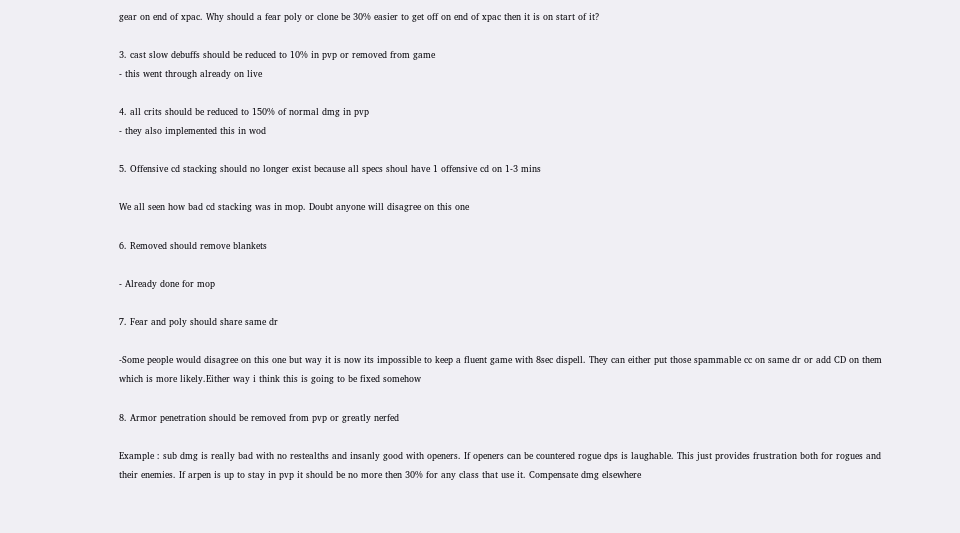gear on end of xpac. Why should a fear poly or clone be 30% easier to get off on end of xpac then it is on start of it?

3. cast slow debuffs should be reduced to 10% in pvp or removed from game
- this went through already on live

4. all crits should be reduced to 150% of normal dmg in pvp
- they also implemented this in wod

5. Offensive cd stacking should no longer exist because all specs shoul have 1 offensive cd on 1-3 mins

We all seen how bad cd stacking was in mop. Doubt anyone will disagree on this one

6. Removed should remove blankets

- Already done for mop

7. Fear and poly should share same dr

-Some people would disagree on this one but way it is now its impossible to keep a fluent game with 8sec dispell. They can either put those spammable cc on same dr or add CD on them which is more likely.Either way i think this is going to be fixed somehow

8. Armor penetration should be removed from pvp or greatly nerfed

Example : sub dmg is really bad with no restealths and insanly good with openers. If openers can be countered rogue dps is laughable. This just provides frustration both for rogues and their enemies. If arpen is up to stay in pvp it should be no more then 30% for any class that use it. Compensate dmg elsewhere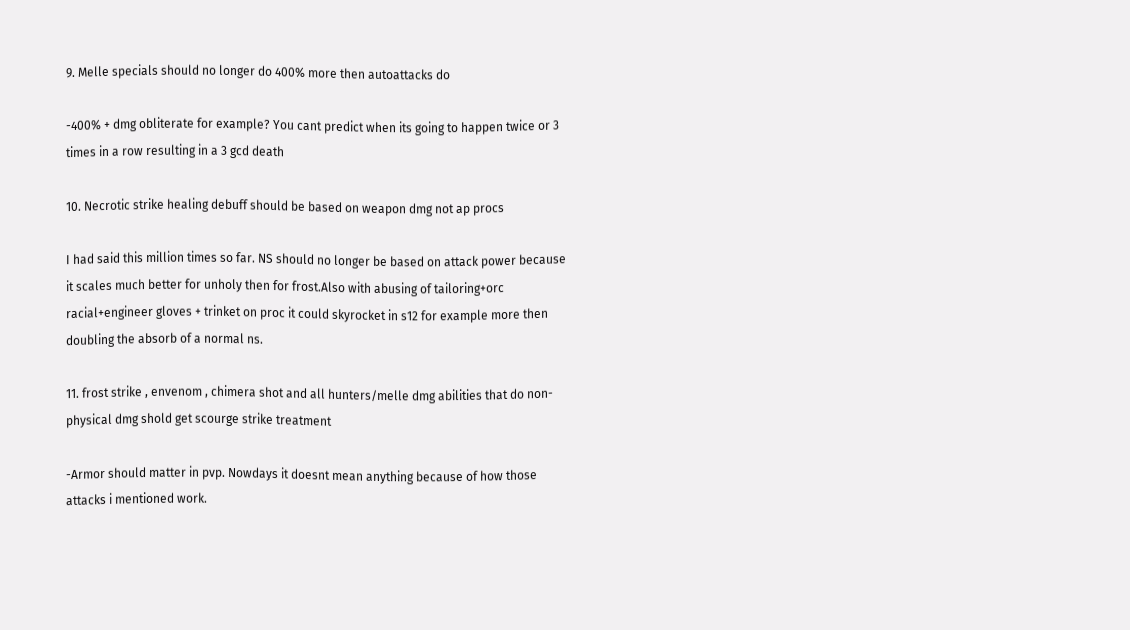9. Melle specials should no longer do 400% more then autoattacks do

-400% + dmg obliterate for example? You cant predict when its going to happen twice or 3 times in a row resulting in a 3 gcd death

10. Necrotic strike healing debuff should be based on weapon dmg not ap procs

I had said this million times so far. NS should no longer be based on attack power because it scales much better for unholy then for frost.Also with abusing of tailoring+orc racial+engineer gloves + trinket on proc it could skyrocket in s12 for example more then doubling the absorb of a normal ns.

11. frost strike , envenom , chimera shot and all hunters/melle dmg abilities that do non-physical dmg shold get scourge strike treatment

-Armor should matter in pvp. Nowdays it doesnt mean anything because of how those attacks i mentioned work.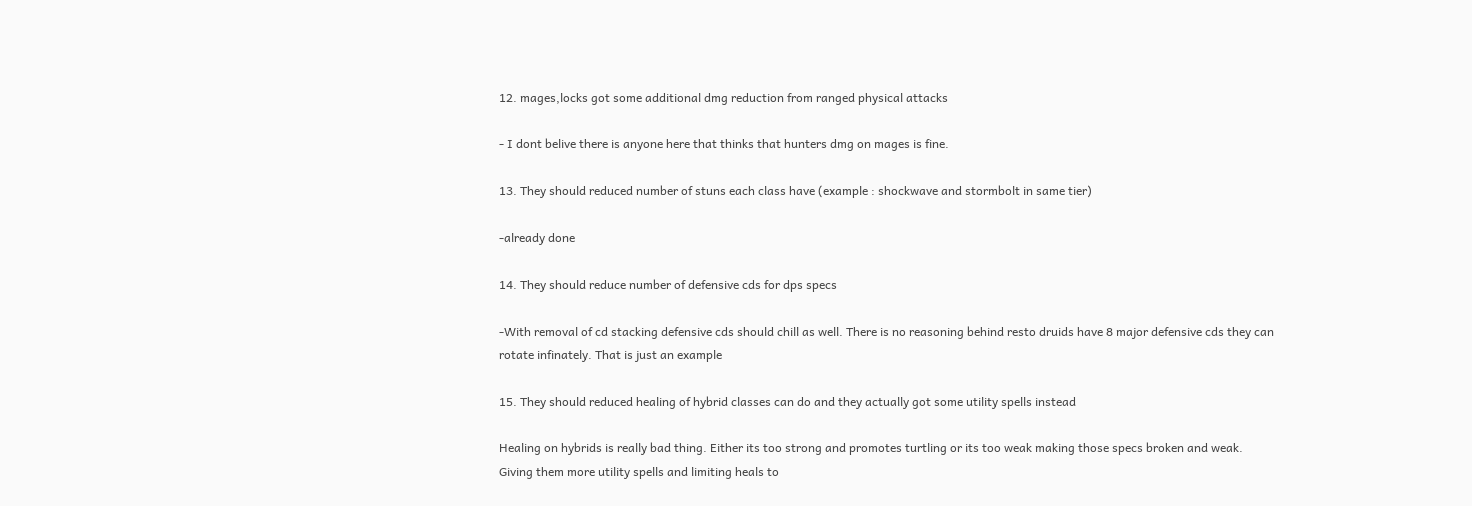12. mages,locks got some additional dmg reduction from ranged physical attacks

- I dont belive there is anyone here that thinks that hunters dmg on mages is fine.

13. They should reduced number of stuns each class have (example : shockwave and stormbolt in same tier)

-already done

14. They should reduce number of defensive cds for dps specs

-With removal of cd stacking defensive cds should chill as well. There is no reasoning behind resto druids have 8 major defensive cds they can rotate infinately. That is just an example

15. They should reduced healing of hybrid classes can do and they actually got some utility spells instead

Healing on hybrids is really bad thing. Either its too strong and promotes turtling or its too weak making those specs broken and weak.
Giving them more utility spells and limiting heals to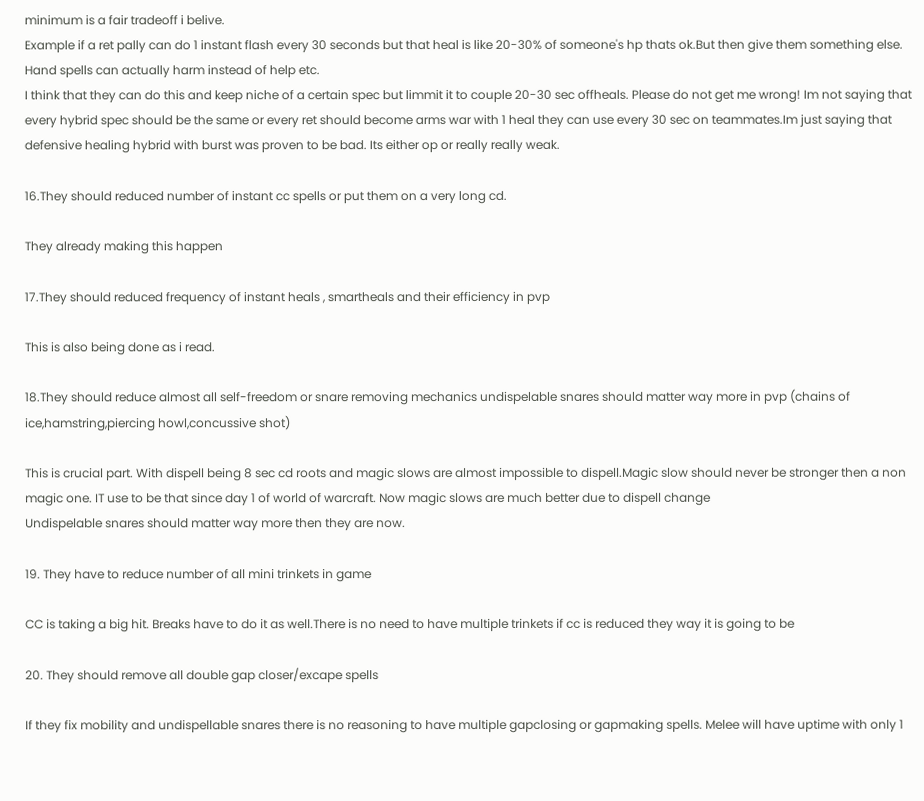minimum is a fair tradeoff i belive.
Example if a ret pally can do 1 instant flash every 30 seconds but that heal is like 20-30% of someone's hp thats ok.But then give them something else. Hand spells can actually harm instead of help etc.
I think that they can do this and keep niche of a certain spec but limmit it to couple 20-30 sec offheals. Please do not get me wrong! Im not saying that every hybrid spec should be the same or every ret should become arms war with 1 heal they can use every 30 sec on teammates.Im just saying that defensive healing hybrid with burst was proven to be bad. Its either op or really really weak.

16.They should reduced number of instant cc spells or put them on a very long cd.

They already making this happen

17.They should reduced frequency of instant heals , smartheals and their efficiency in pvp

This is also being done as i read.

18.They should reduce almost all self-freedom or snare removing mechanics undispelable snares should matter way more in pvp (chains of ice,hamstring,piercing howl,concussive shot)

This is crucial part. With dispell being 8 sec cd roots and magic slows are almost impossible to dispell.Magic slow should never be stronger then a non magic one. IT use to be that since day 1 of world of warcraft. Now magic slows are much better due to dispell change
Undispelable snares should matter way more then they are now.

19. They have to reduce number of all mini trinkets in game

CC is taking a big hit. Breaks have to do it as well.There is no need to have multiple trinkets if cc is reduced they way it is going to be

20. They should remove all double gap closer/excape spells

If they fix mobility and undispellable snares there is no reasoning to have multiple gapclosing or gapmaking spells. Melee will have uptime with only 1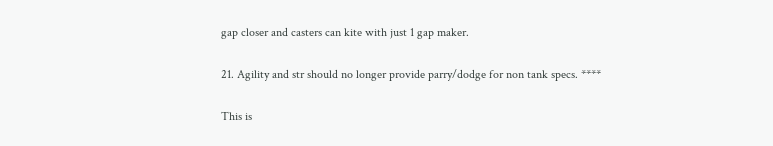gap closer and casters can kite with just 1 gap maker.

21. Agility and str should no longer provide parry/dodge for non tank specs. ****

This is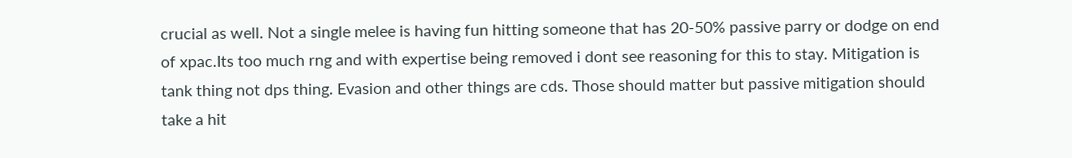crucial as well. Not a single melee is having fun hitting someone that has 20-50% passive parry or dodge on end of xpac.Its too much rng and with expertise being removed i dont see reasoning for this to stay. Mitigation is tank thing not dps thing. Evasion and other things are cds. Those should matter but passive mitigation should take a hit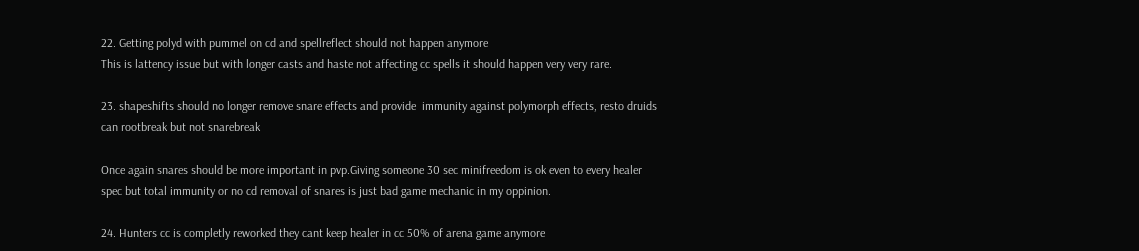22. Getting polyd with pummel on cd and spellreflect should not happen anymore
This is lattency issue but with longer casts and haste not affecting cc spells it should happen very very rare.

23. shapeshifts should no longer remove snare effects and provide  immunity against polymorph effects, resto druids can rootbreak but not snarebreak

Once again snares should be more important in pvp.Giving someone 30 sec minifreedom is ok even to every healer spec but total immunity or no cd removal of snares is just bad game mechanic in my oppinion.

24. Hunters cc is completly reworked they cant keep healer in cc 50% of arena game anymore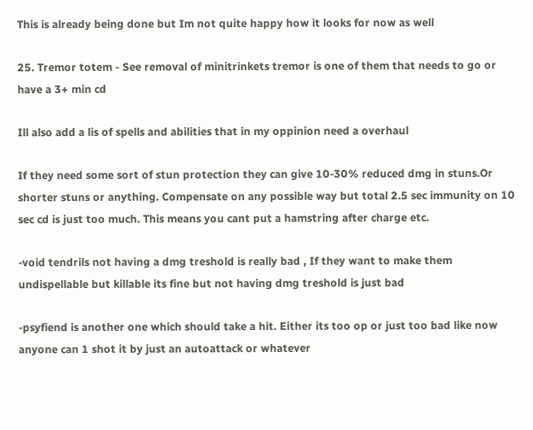This is already being done but Im not quite happy how it looks for now as well

25. Tremor totem - See removal of minitrinkets tremor is one of them that needs to go or have a 3+ min cd

Ill also add a lis of spells and abilities that in my oppinion need a overhaul

If they need some sort of stun protection they can give 10-30% reduced dmg in stuns.Or shorter stuns or anything. Compensate on any possible way but total 2.5 sec immunity on 10 sec cd is just too much. This means you cant put a hamstring after charge etc.

-void tendrils not having a dmg treshold is really bad , If they want to make them undispellable but killable its fine but not having dmg treshold is just bad

-psyfiend is another one which should take a hit. Either its too op or just too bad like now anyone can 1 shot it by just an autoattack or whatever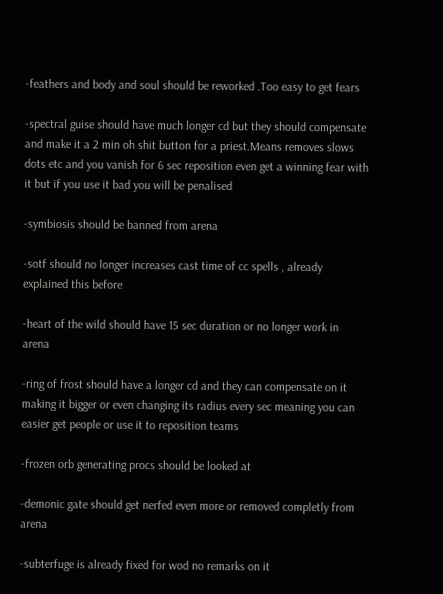-feathers and body and soul should be reworked .Too easy to get fears

-spectral guise should have much longer cd but they should compensate and make it a 2 min oh shit button for a priest.Means removes slows dots etc and you vanish for 6 sec reposition even get a winning fear with it but if you use it bad you will be penalised

-symbiosis should be banned from arena

-sotf should no longer increases cast time of cc spells , already explained this before

-heart of the wild should have 15 sec duration or no longer work in arena

-ring of frost should have a longer cd and they can compensate on it making it bigger or even changing its radius every sec meaning you can easier get people or use it to reposition teams

-frozen orb generating procs should be looked at

-demonic gate should get nerfed even more or removed completly from arena

-subterfuge is already fixed for wod no remarks on it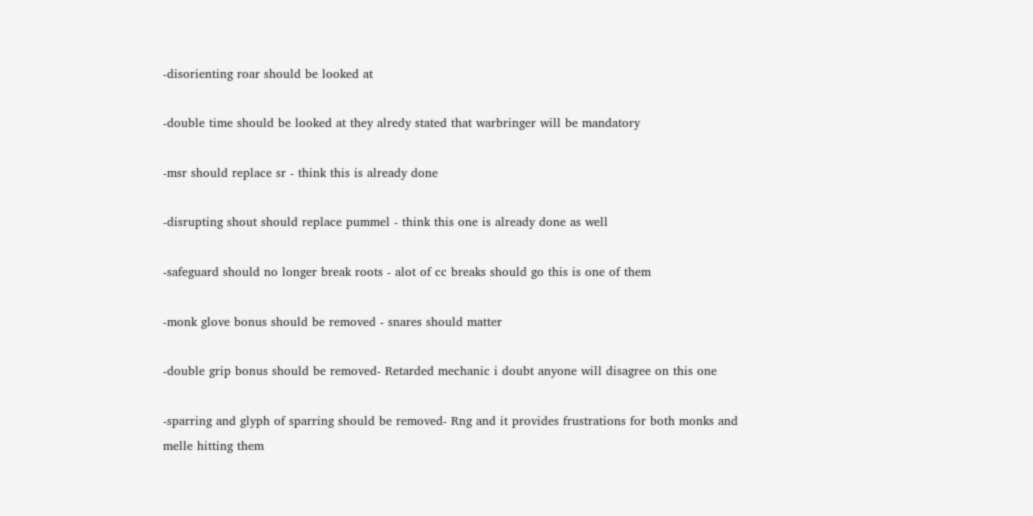-disorienting roar should be looked at

-double time should be looked at they alredy stated that warbringer will be mandatory

-msr should replace sr - think this is already done

-disrupting shout should replace pummel - think this one is already done as well

-safeguard should no longer break roots - alot of cc breaks should go this is one of them

-monk glove bonus should be removed - snares should matter

-double grip bonus should be removed- Retarded mechanic i doubt anyone will disagree on this one

-sparring and glyph of sparring should be removed- Rng and it provides frustrations for both monks and melle hitting them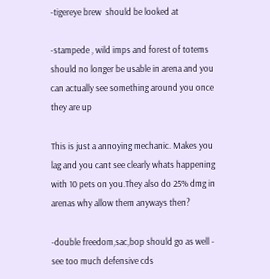-tigereye brew  should be looked at

-stampede , wild imps and forest of totems should no longer be usable in arena and you can actually see something around you once they are up

This is just a annoying mechanic. Makes you lag and you cant see clearly whats happening with 10 pets on you.They also do 25% dmg in arenas why allow them anyways then?

-double freedom,sac,bop should go as well - see too much defensive cds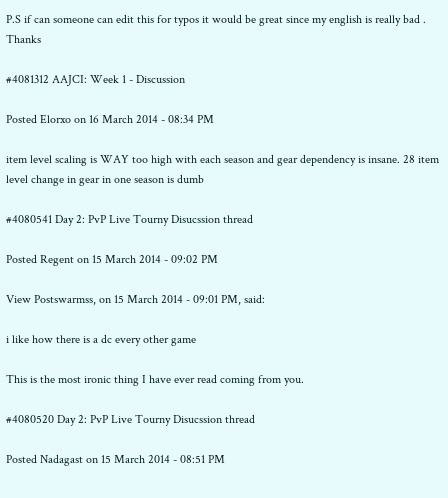P.S if can someone can edit this for typos it would be great since my english is really bad . Thanks

#4081312 AAJCI: Week 1 - Discussion

Posted Elorxo on 16 March 2014 - 08:34 PM

item level scaling is WAY too high with each season and gear dependency is insane. 28 item level change in gear in one season is dumb

#4080541 Day 2: PvP Live Tourny Disucssion thread

Posted Regent on 15 March 2014 - 09:02 PM

View Postswarmss, on 15 March 2014 - 09:01 PM, said:

i like how there is a dc every other game

This is the most ironic thing I have ever read coming from you.

#4080520 Day 2: PvP Live Tourny Disucssion thread

Posted Nadagast on 15 March 2014 - 08:51 PM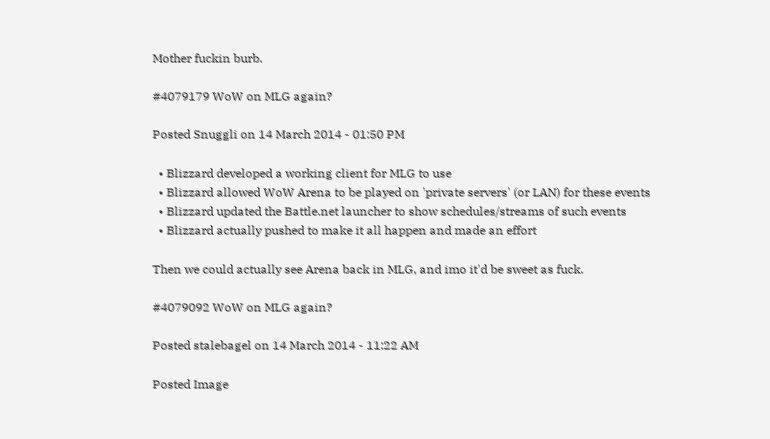Mother fuckin burb.

#4079179 WoW on MLG again?

Posted Snuggli on 14 March 2014 - 01:50 PM

  • Blizzard developed a working client for MLG to use
  • Blizzard allowed WoW Arena to be played on 'private servers' (or LAN) for these events
  • Blizzard updated the Battle.net launcher to show schedules/streams of such events
  • Blizzard actually pushed to make it all happen and made an effort

Then we could actually see Arena back in MLG, and imo it'd be sweet as fuck.

#4079092 WoW on MLG again?

Posted stalebagel on 14 March 2014 - 11:22 AM

Posted Image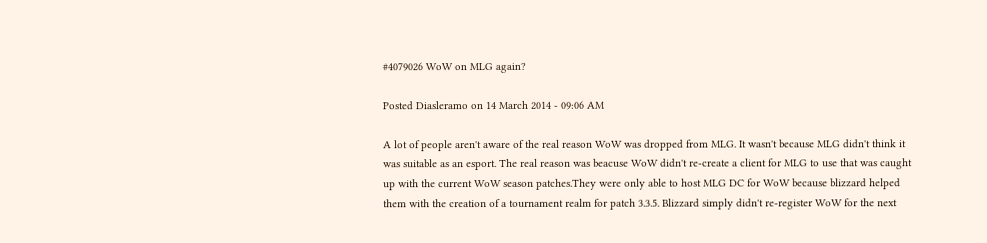#4079026 WoW on MLG again?

Posted Diasleramo on 14 March 2014 - 09:06 AM

A lot of people aren't aware of the real reason WoW was dropped from MLG. It wasn't because MLG didn't think it was suitable as an esport. The real reason was beacuse WoW didn't re-create a client for MLG to use that was caught up with the current WoW season patches.They were only able to host MLG DC for WoW because blizzard helped them with the creation of a tournament realm for patch 3.3.5. Blizzard simply didn't re-register WoW for the next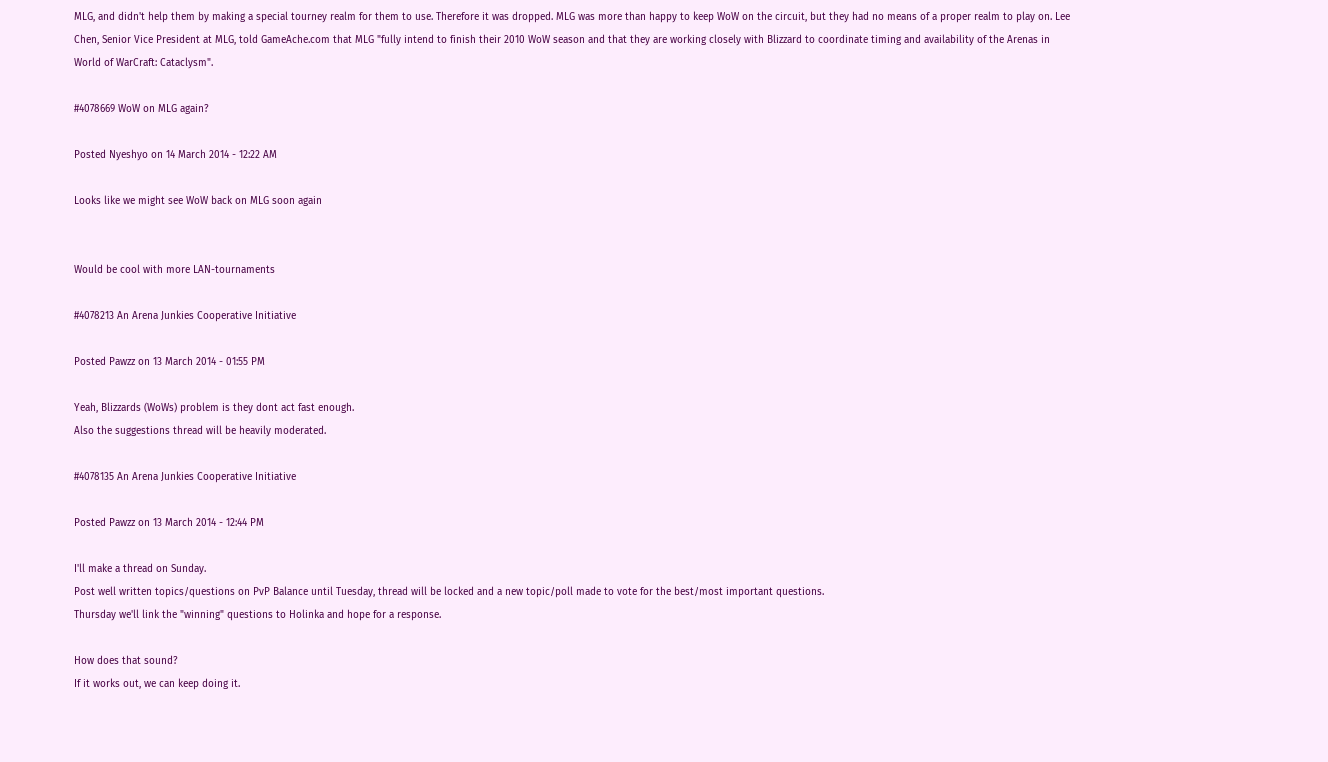MLG, and didn't help them by making a special tourney realm for them to use. Therefore it was dropped. MLG was more than happy to keep WoW on the circuit, but they had no means of a proper realm to play on. Lee Chen, Senior Vice President at MLG, told GameAche.com that MLG "fully intend to finish their 2010 WoW season and that they are working closely with Blizzard to coordinate timing and availability of the Arenas in World of WarCraft: Cataclysm".

#4078669 WoW on MLG again?

Posted Nyeshyo on 14 March 2014 - 12:22 AM

Looks like we might see WoW back on MLG soon again


Would be cool with more LAN-tournaments

#4078213 An Arena Junkies Cooperative Initiative

Posted Pawzz on 13 March 2014 - 01:55 PM

Yeah, Blizzards (WoWs) problem is they dont act fast enough.
Also the suggestions thread will be heavily moderated.

#4078135 An Arena Junkies Cooperative Initiative

Posted Pawzz on 13 March 2014 - 12:44 PM

I'll make a thread on Sunday.
Post well written topics/questions on PvP Balance until Tuesday, thread will be locked and a new topic/poll made to vote for the best/most important questions.
Thursday we'll link the "winning" questions to Holinka and hope for a response.

How does that sound?
If it works out, we can keep doing it.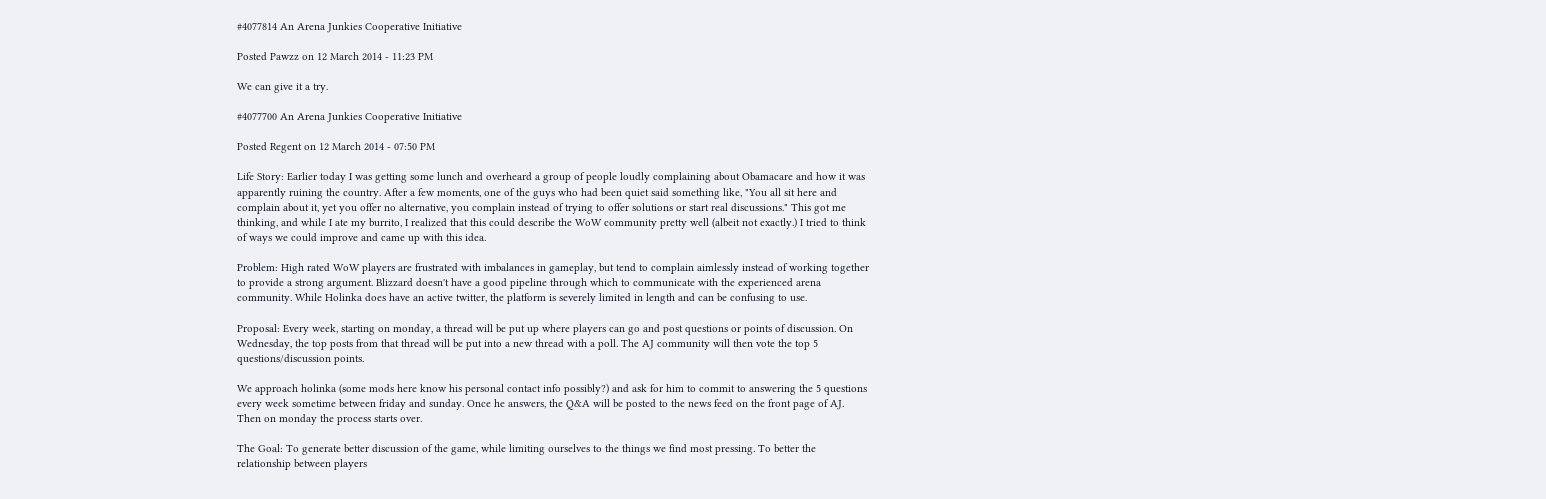#4077814 An Arena Junkies Cooperative Initiative

Posted Pawzz on 12 March 2014 - 11:23 PM

We can give it a try.

#4077700 An Arena Junkies Cooperative Initiative

Posted Regent on 12 March 2014 - 07:50 PM

Life Story: Earlier today I was getting some lunch and overheard a group of people loudly complaining about Obamacare and how it was apparently ruining the country. After a few moments, one of the guys who had been quiet said something like, "You all sit here and complain about it, yet you offer no alternative, you complain instead of trying to offer solutions or start real discussions." This got me thinking, and while I ate my burrito, I realized that this could describe the WoW community pretty well (albeit not exactly.) I tried to think of ways we could improve and came up with this idea.

Problem: High rated WoW players are frustrated with imbalances in gameplay, but tend to complain aimlessly instead of working together to provide a strong argument. Blizzard doesn't have a good pipeline through which to communicate with the experienced arena community. While Holinka does have an active twitter, the platform is severely limited in length and can be confusing to use.

Proposal: Every week, starting on monday, a thread will be put up where players can go and post questions or points of discussion. On Wednesday, the top posts from that thread will be put into a new thread with a poll. The AJ community will then vote the top 5 questions/discussion points.

We approach holinka (some mods here know his personal contact info possibly?) and ask for him to commit to answering the 5 questions every week sometime between friday and sunday. Once he answers, the Q&A will be posted to the news feed on the front page of AJ. Then on monday the process starts over.

The Goal: To generate better discussion of the game, while limiting ourselves to the things we find most pressing. To better the relationship between players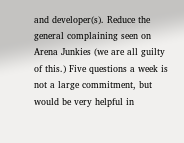and developer(s). Reduce the general complaining seen on Arena Junkies (we are all guilty of this.) Five questions a week is not a large commitment, but would be very helpful in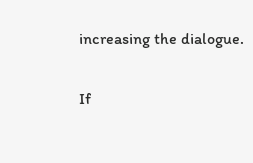increasing the dialogue.

If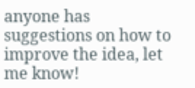anyone has suggestions on how to improve the idea, let me know!